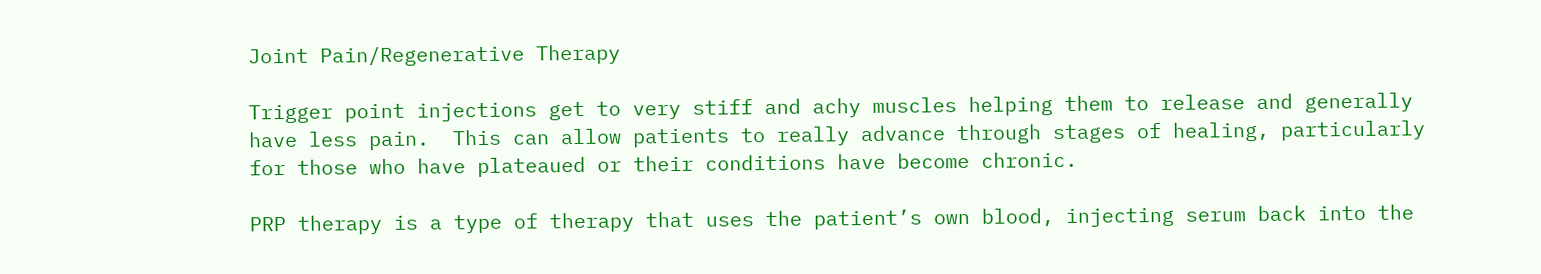Joint Pain/Regenerative Therapy

Trigger point injections get to very stiff and achy muscles helping them to release and generally have less pain.  This can allow patients to really advance through stages of healing, particularly for those who have plateaued or their conditions have become chronic.

PRP therapy is a type of therapy that uses the patient’s own blood, injecting serum back into the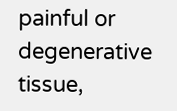painful or degenerative tissue,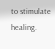to stimulate healing.